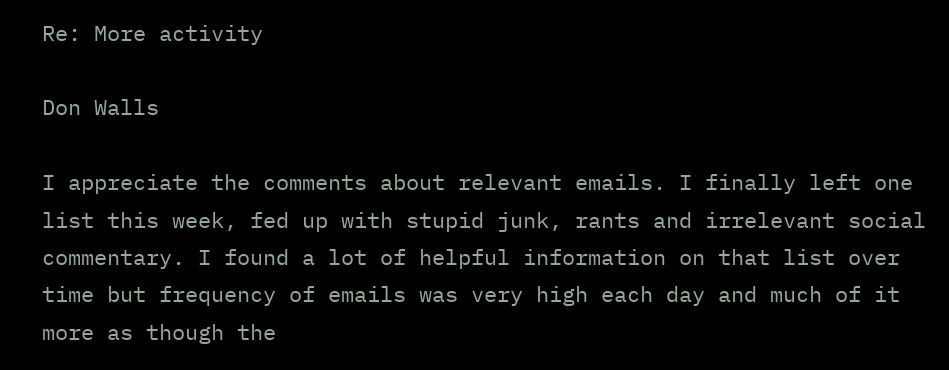Re: More activity

Don Walls

I appreciate the comments about relevant emails. I finally left one list this week, fed up with stupid junk, rants and irrelevant social commentary. I found a lot of helpful information on that list over time but frequency of emails was very high each day and much of it more as though the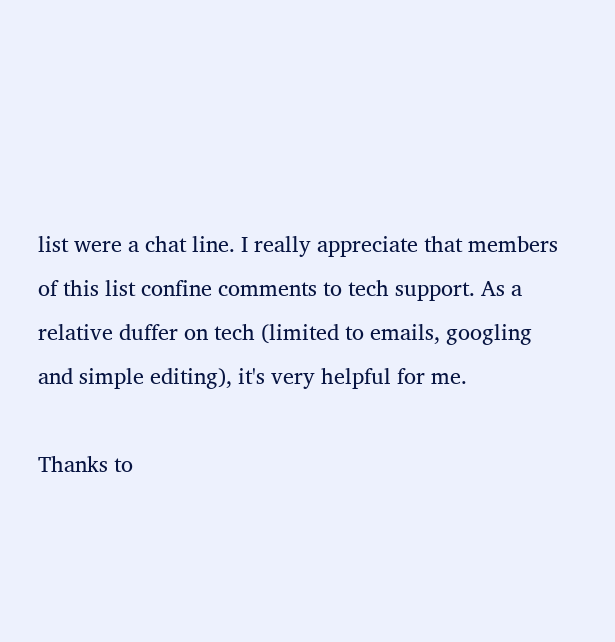list were a chat line. I really appreciate that members of this list confine comments to tech support. As a relative duffer on tech (limited to emails, googling and simple editing), it's very helpful for me.

Thanks to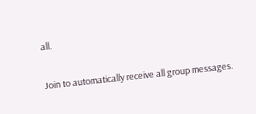all.


Join to automatically receive all group messages.